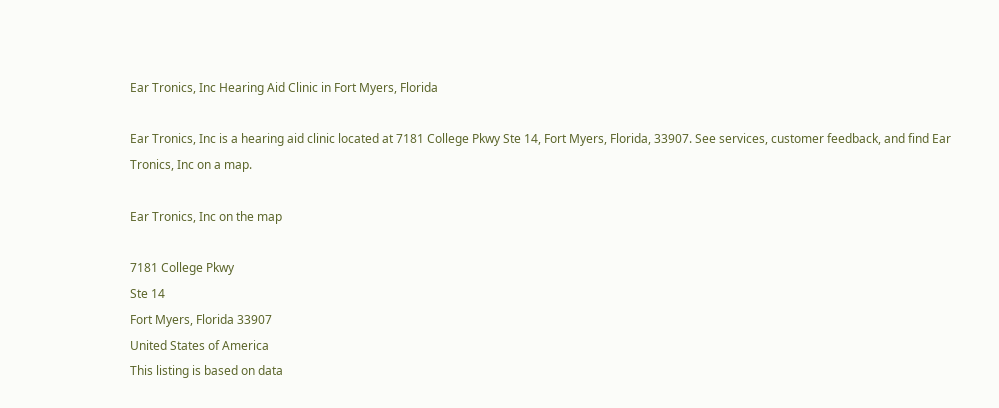Ear Tronics, Inc Hearing Aid Clinic in Fort Myers, Florida

Ear Tronics, Inc is a hearing aid clinic located at 7181 College Pkwy Ste 14, Fort Myers, Florida, 33907. See services, customer feedback, and find Ear Tronics, Inc on a map.

Ear Tronics, Inc on the map

7181 College Pkwy
Ste 14
Fort Myers, Florida 33907
United States of America
This listing is based on data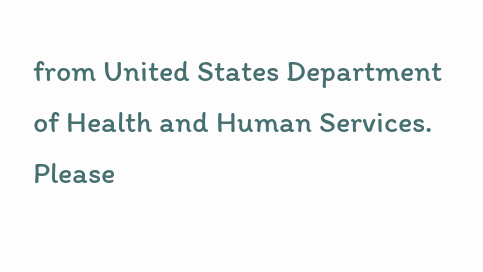from United States Department of Health and Human Services. Please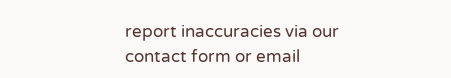report inaccuracies via our contact form or email